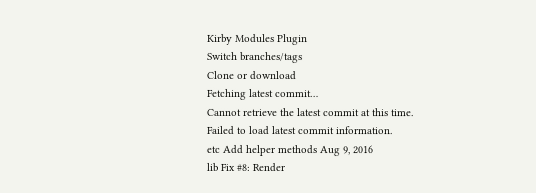Kirby Modules Plugin
Switch branches/tags
Clone or download
Fetching latest commit…
Cannot retrieve the latest commit at this time.
Failed to load latest commit information.
etc Add helper methods Aug 9, 2016
lib Fix #8: Render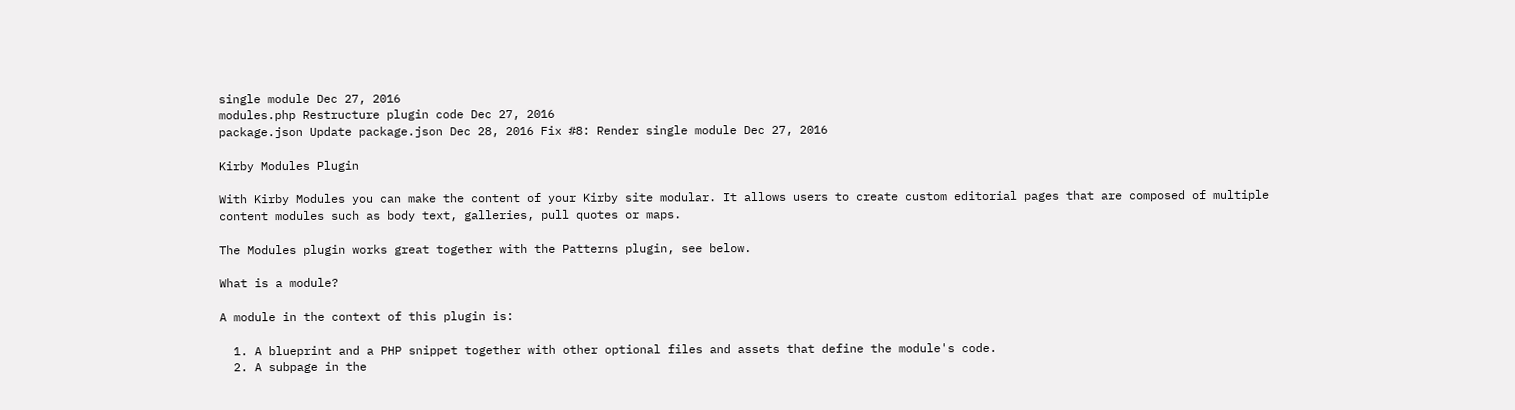single module Dec 27, 2016
modules.php Restructure plugin code Dec 27, 2016
package.json Update package.json Dec 28, 2016 Fix #8: Render single module Dec 27, 2016

Kirby Modules Plugin

With Kirby Modules you can make the content of your Kirby site modular. It allows users to create custom editorial pages that are composed of multiple content modules such as body text, galleries, pull quotes or maps.

The Modules plugin works great together with the Patterns plugin, see below.

What is a module?

A module in the context of this plugin is:

  1. A blueprint and a PHP snippet together with other optional files and assets that define the module's code.
  2. A subpage in the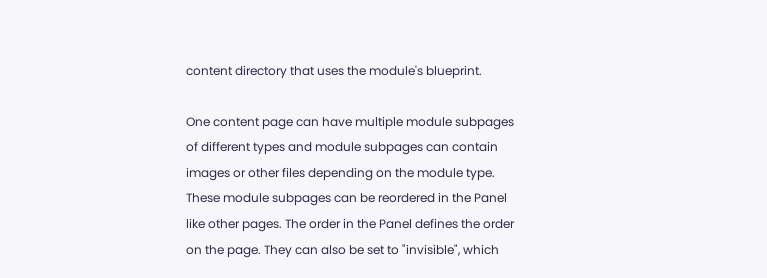content directory that uses the module's blueprint.

One content page can have multiple module subpages of different types and module subpages can contain images or other files depending on the module type. These module subpages can be reordered in the Panel like other pages. The order in the Panel defines the order on the page. They can also be set to "invisible", which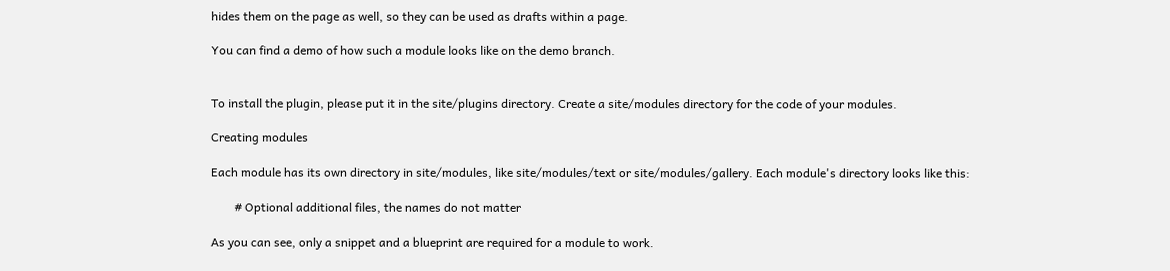hides them on the page as well, so they can be used as drafts within a page.

You can find a demo of how such a module looks like on the demo branch.


To install the plugin, please put it in the site/plugins directory. Create a site/modules directory for the code of your modules.

Creating modules

Each module has its own directory in site/modules, like site/modules/text or site/modules/gallery. Each module's directory looks like this:

        # Optional additional files, the names do not matter

As you can see, only a snippet and a blueprint are required for a module to work.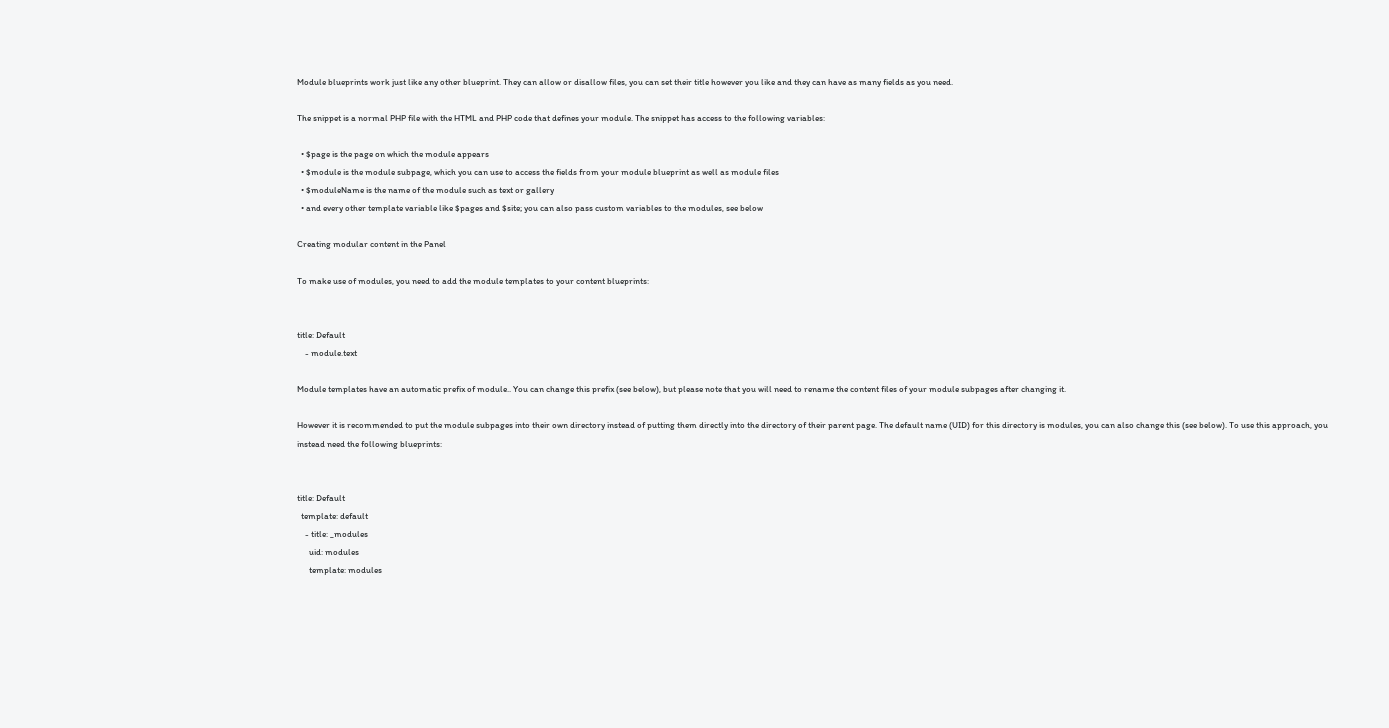Module blueprints work just like any other blueprint. They can allow or disallow files, you can set their title however you like and they can have as many fields as you need.

The snippet is a normal PHP file with the HTML and PHP code that defines your module. The snippet has access to the following variables:

  • $page is the page on which the module appears
  • $module is the module subpage, which you can use to access the fields from your module blueprint as well as module files
  • $moduleName is the name of the module such as text or gallery
  • and every other template variable like $pages and $site; you can also pass custom variables to the modules, see below

Creating modular content in the Panel

To make use of modules, you need to add the module templates to your content blueprints:


title: Default
    - module.text

Module templates have an automatic prefix of module.. You can change this prefix (see below), but please note that you will need to rename the content files of your module subpages after changing it.

However it is recommended to put the module subpages into their own directory instead of putting them directly into the directory of their parent page. The default name (UID) for this directory is modules, you can also change this (see below). To use this approach, you instead need the following blueprints:


title: Default
  template: default
    - title: _modules
      uid: modules
      template: modules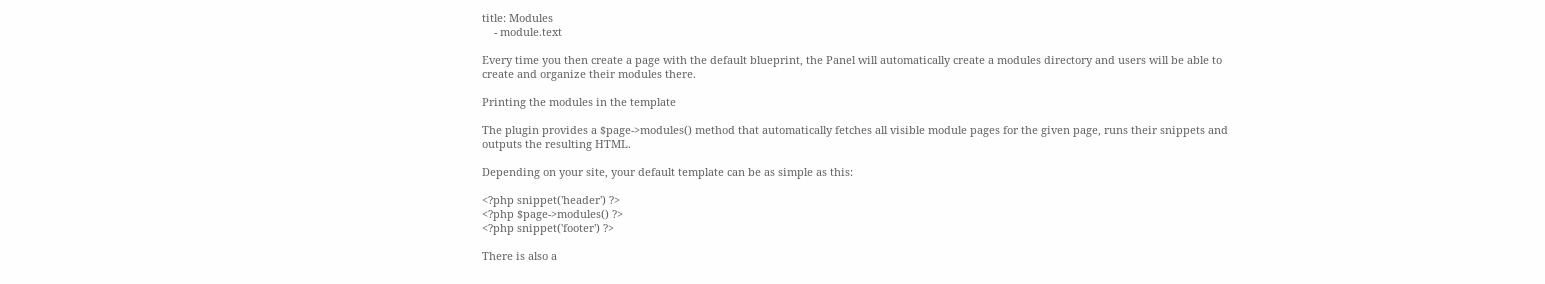title: Modules
    - module.text

Every time you then create a page with the default blueprint, the Panel will automatically create a modules directory and users will be able to create and organize their modules there.

Printing the modules in the template

The plugin provides a $page->modules() method that automatically fetches all visible module pages for the given page, runs their snippets and outputs the resulting HTML.

Depending on your site, your default template can be as simple as this:

<?php snippet('header') ?>
<?php $page->modules() ?>
<?php snippet('footer') ?>

There is also a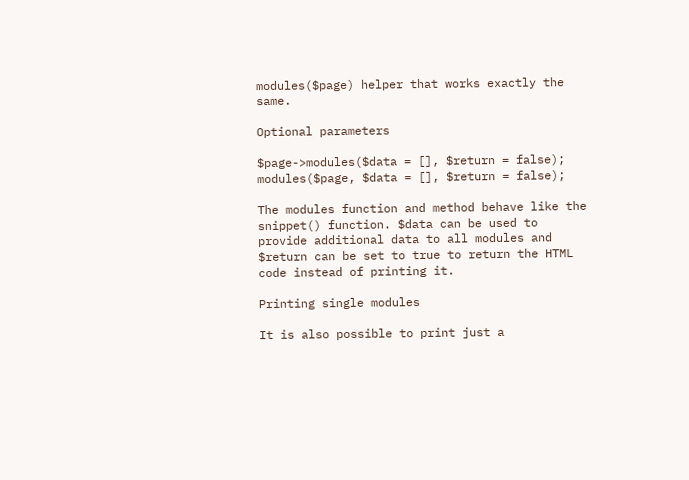modules($page) helper that works exactly the same.

Optional parameters

$page->modules($data = [], $return = false);
modules($page, $data = [], $return = false);

The modules function and method behave like the snippet() function. $data can be used to provide additional data to all modules and $return can be set to true to return the HTML code instead of printing it.

Printing single modules

It is also possible to print just a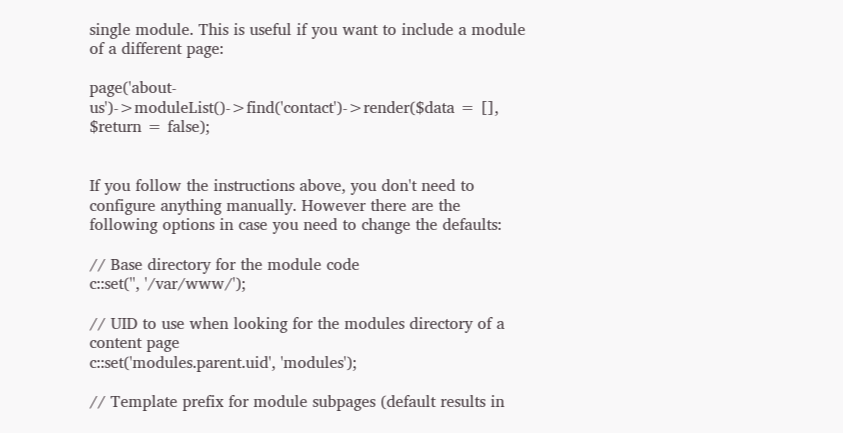single module. This is useful if you want to include a module of a different page:

page('about-us')->moduleList()->find('contact')->render($data = [], $return = false);


If you follow the instructions above, you don't need to configure anything manually. However there are the following options in case you need to change the defaults:

// Base directory for the module code
c::set('', '/var/www/');

// UID to use when looking for the modules directory of a content page
c::set('modules.parent.uid', 'modules');

// Template prefix for module subpages (default results in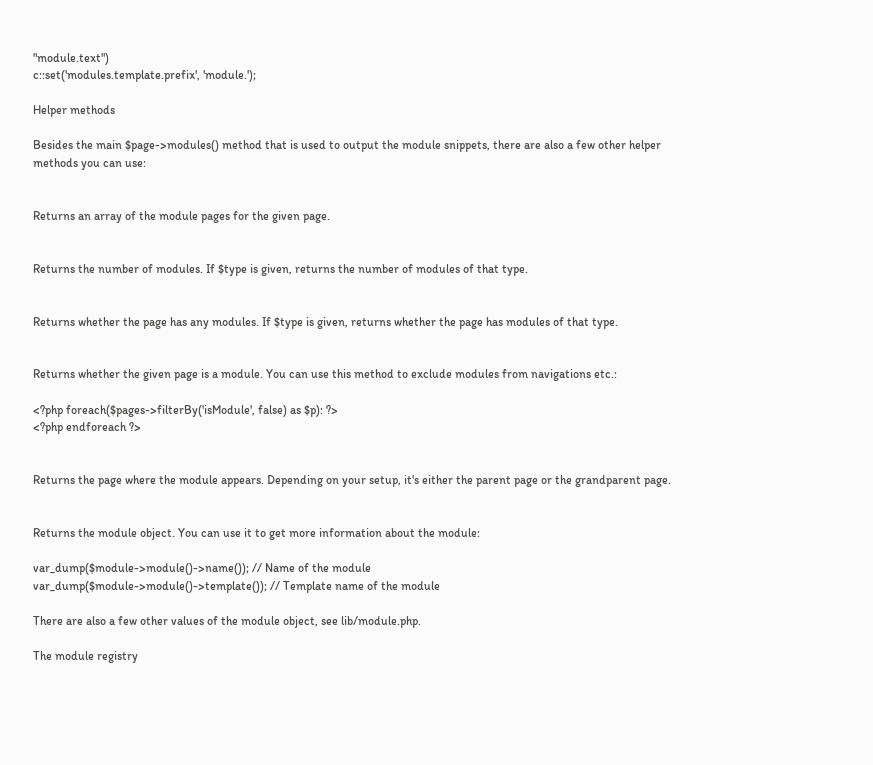"module.text")
c::set('modules.template.prefix', 'module.');

Helper methods

Besides the main $page->modules() method that is used to output the module snippets, there are also a few other helper methods you can use:


Returns an array of the module pages for the given page.


Returns the number of modules. If $type is given, returns the number of modules of that type.


Returns whether the page has any modules. If $type is given, returns whether the page has modules of that type.


Returns whether the given page is a module. You can use this method to exclude modules from navigations etc.:

<?php foreach($pages->filterBy('isModule', false) as $p): ?>
<?php endforeach ?>


Returns the page where the module appears. Depending on your setup, it's either the parent page or the grandparent page.


Returns the module object. You can use it to get more information about the module:

var_dump($module->module()->name()); // Name of the module
var_dump($module->module()->template()); // Template name of the module

There are also a few other values of the module object, see lib/module.php.

The module registry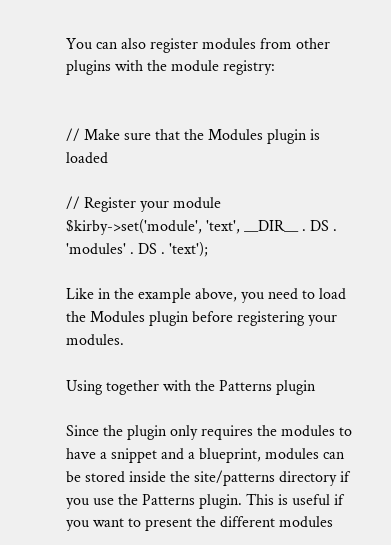You can also register modules from other plugins with the module registry:


// Make sure that the Modules plugin is loaded

// Register your module
$kirby->set('module', 'text', __DIR__ . DS . 'modules' . DS . 'text');

Like in the example above, you need to load the Modules plugin before registering your modules.

Using together with the Patterns plugin

Since the plugin only requires the modules to have a snippet and a blueprint, modules can be stored inside the site/patterns directory if you use the Patterns plugin. This is useful if you want to present the different modules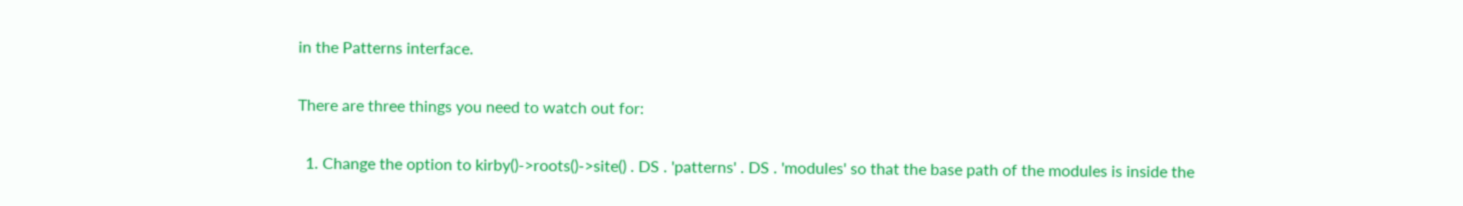in the Patterns interface.

There are three things you need to watch out for:

  1. Change the option to kirby()->roots()->site() . DS . 'patterns' . DS . 'modules' so that the base path of the modules is inside the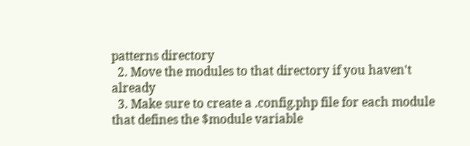patterns directory
  2. Move the modules to that directory if you haven't already
  3. Make sure to create a .config.php file for each module that defines the $module variable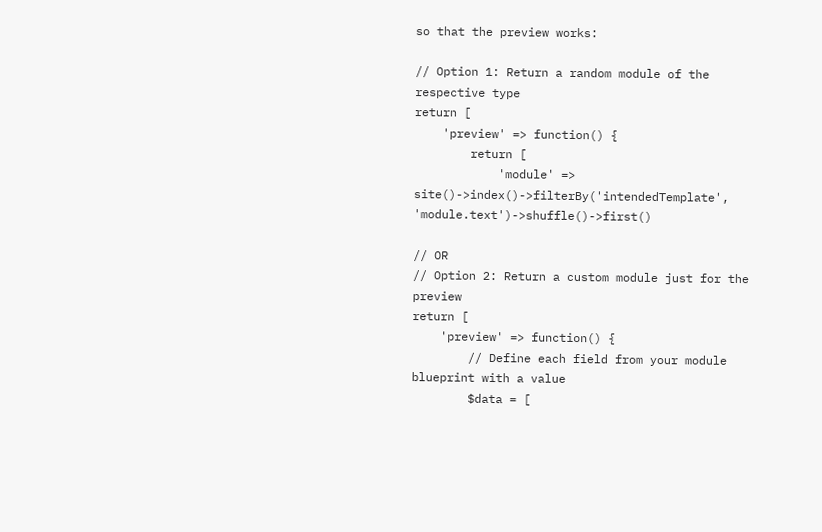so that the preview works:

// Option 1: Return a random module of the respective type
return [
    'preview' => function() {
        return [
            'module' => site()->index()->filterBy('intendedTemplate', 'module.text')->shuffle()->first()

// OR
// Option 2: Return a custom module just for the preview
return [
    'preview' => function() {
        // Define each field from your module blueprint with a value
        $data = [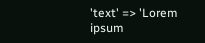'text' => 'Lorem ipsum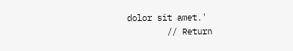dolor sit amet.'
        // Return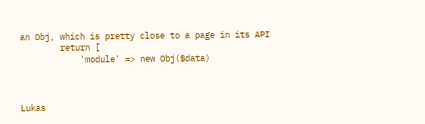an Obj, which is pretty close to a page in its API
        return [
            'module' => new Obj($data)



Lukas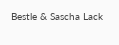Bestle & Sascha Lack